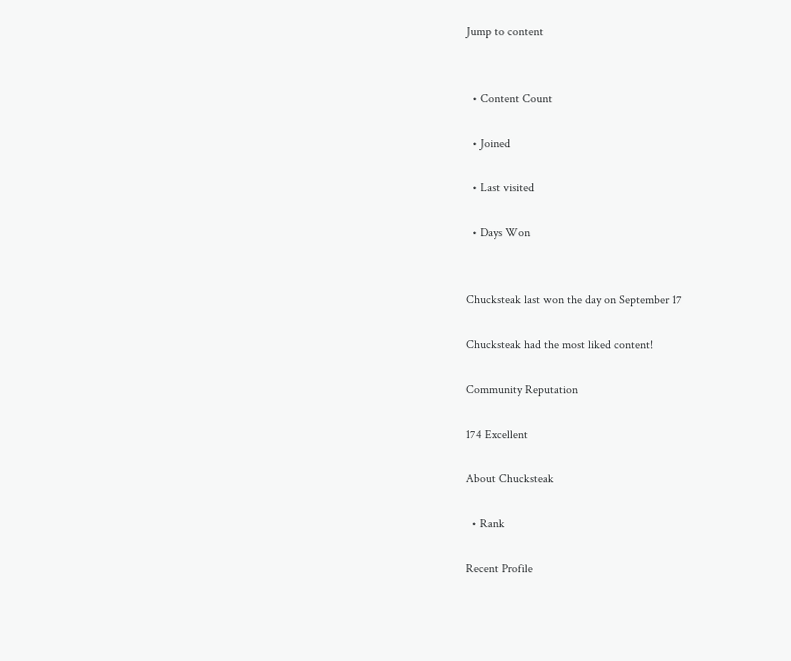Jump to content


  • Content Count

  • Joined

  • Last visited

  • Days Won


Chucksteak last won the day on September 17

Chucksteak had the most liked content!

Community Reputation

174 Excellent

About Chucksteak

  • Rank

Recent Profile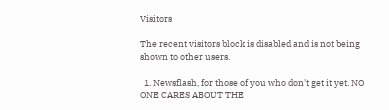Visitors

The recent visitors block is disabled and is not being shown to other users.

  1. Newsflash, for those of you who don't get it yet. NO ONE CARES ABOUT THE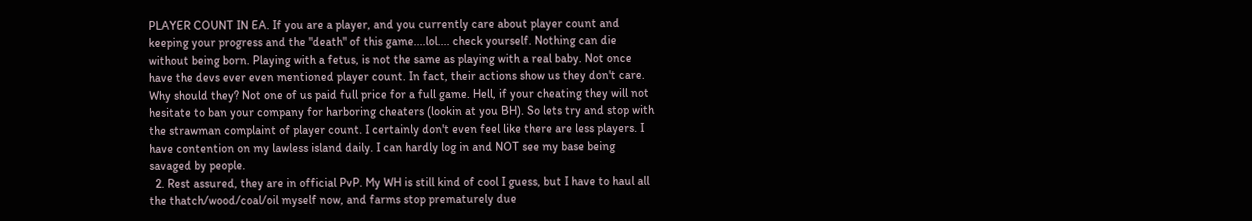PLAYER COUNT IN EA. If you are a player, and you currently care about player count and keeping your progress and the "death" of this game....lol.... check yourself. Nothing can die without being born. Playing with a fetus, is not the same as playing with a real baby. Not once have the devs ever even mentioned player count. In fact, their actions show us they don't care. Why should they? Not one of us paid full price for a full game. Hell, if your cheating they will not hesitate to ban your company for harboring cheaters (lookin at you BH). So lets try and stop with the strawman complaint of player count. I certainly don't even feel like there are less players. I have contention on my lawless island daily. I can hardly log in and NOT see my base being savaged by people.
  2. Rest assured, they are in official PvP. My WH is still kind of cool I guess, but I have to haul all the thatch/wood/coal/oil myself now, and farms stop prematurely due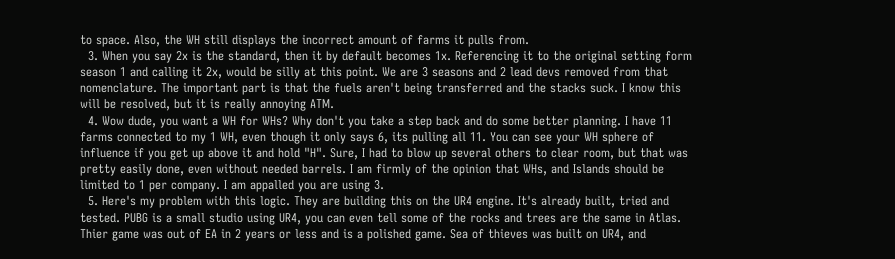to space. Also, the WH still displays the incorrect amount of farms it pulls from.
  3. When you say 2x is the standard, then it by default becomes 1x. Referencing it to the original setting form season 1 and calling it 2x, would be silly at this point. We are 3 seasons and 2 lead devs removed from that nomenclature. The important part is that the fuels aren't being transferred and the stacks suck. I know this will be resolved, but it is really annoying ATM.
  4. Wow dude, you want a WH for WHs? Why don't you take a step back and do some better planning. I have 11 farms connected to my 1 WH, even though it only says 6, its pulling all 11. You can see your WH sphere of influence if you get up above it and hold "H". Sure, I had to blow up several others to clear room, but that was pretty easily done, even without needed barrels. I am firmly of the opinion that WHs, and Islands should be limited to 1 per company. I am appalled you are using 3.
  5. Here's my problem with this logic. They are building this on the UR4 engine. It's already built, tried and tested. PUBG is a small studio using UR4, you can even tell some of the rocks and trees are the same in Atlas. Thier game was out of EA in 2 years or less and is a polished game. Sea of thieves was built on UR4, and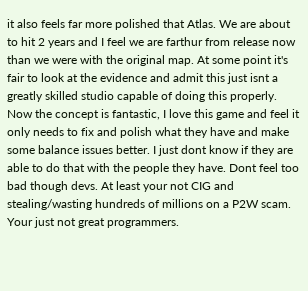it also feels far more polished that Atlas. We are about to hit 2 years and I feel we are farthur from release now than we were with the original map. At some point it's fair to look at the evidence and admit this just isnt a greatly skilled studio capable of doing this properly. Now the concept is fantastic, I love this game and feel it only needs to fix and polish what they have and make some balance issues better. I just dont know if they are able to do that with the people they have. Dont feel too bad though devs. At least your not CIG and stealing/wasting hundreds of millions on a P2W scam. Your just not great programmers.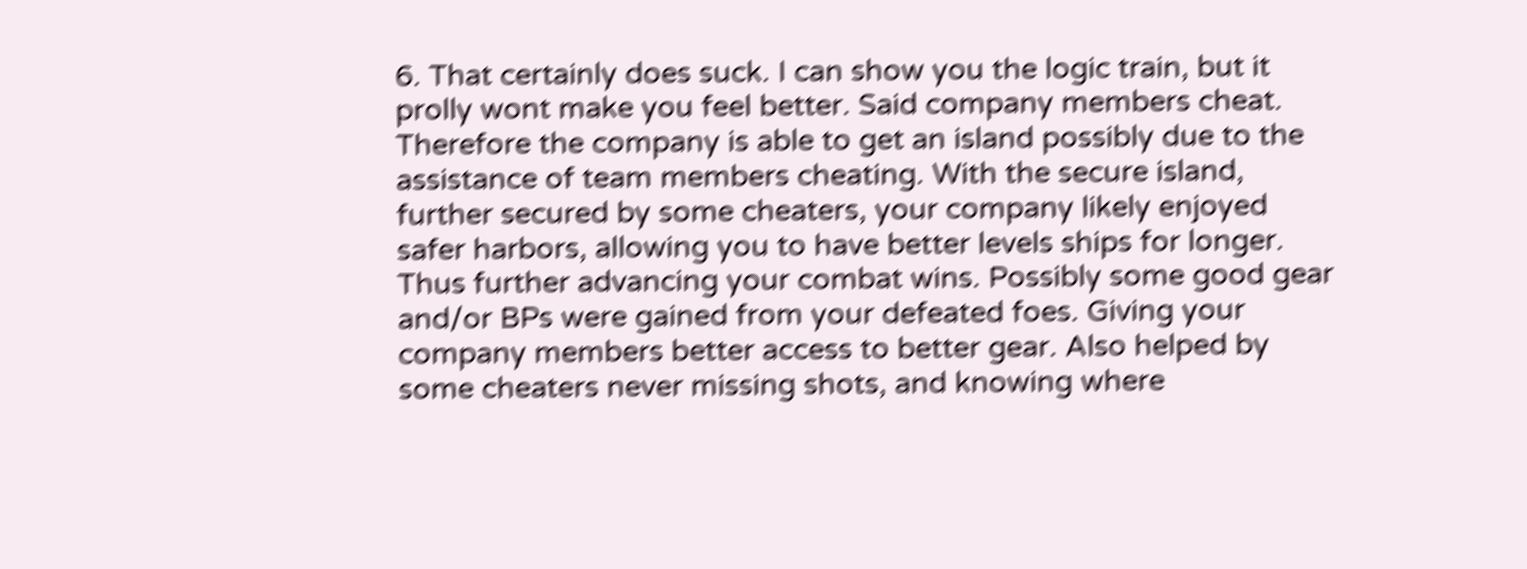6. That certainly does suck. I can show you the logic train, but it prolly wont make you feel better. Said company members cheat. Therefore the company is able to get an island possibly due to the assistance of team members cheating. With the secure island, further secured by some cheaters, your company likely enjoyed safer harbors, allowing you to have better levels ships for longer. Thus further advancing your combat wins. Possibly some good gear and/or BPs were gained from your defeated foes. Giving your company members better access to better gear. Also helped by some cheaters never missing shots, and knowing where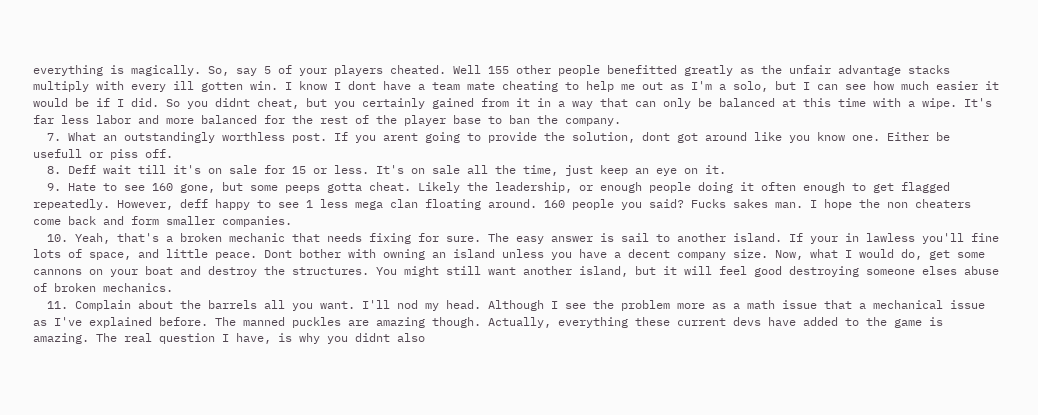everything is magically. So, say 5 of your players cheated. Well 155 other people benefitted greatly as the unfair advantage stacks multiply with every ill gotten win. I know I dont have a team mate cheating to help me out as I'm a solo, but I can see how much easier it would be if I did. So you didnt cheat, but you certainly gained from it in a way that can only be balanced at this time with a wipe. It's far less labor and more balanced for the rest of the player base to ban the company.
  7. What an outstandingly worthless post. If you arent going to provide the solution, dont got around like you know one. Either be usefull or piss off.
  8. Deff wait till it's on sale for 15 or less. It's on sale all the time, just keep an eye on it.
  9. Hate to see 160 gone, but some peeps gotta cheat. Likely the leadership, or enough people doing it often enough to get flagged repeatedly. However, deff happy to see 1 less mega clan floating around. 160 people you said? Fucks sakes man. I hope the non cheaters come back and form smaller companies.
  10. Yeah, that's a broken mechanic that needs fixing for sure. The easy answer is sail to another island. If your in lawless you'll fine lots of space, and little peace. Dont bother with owning an island unless you have a decent company size. Now, what I would do, get some cannons on your boat and destroy the structures. You might still want another island, but it will feel good destroying someone elses abuse of broken mechanics.
  11. Complain about the barrels all you want. I'll nod my head. Although I see the problem more as a math issue that a mechanical issue as I've explained before. The manned puckles are amazing though. Actually, everything these current devs have added to the game is amazing. The real question I have, is why you didnt also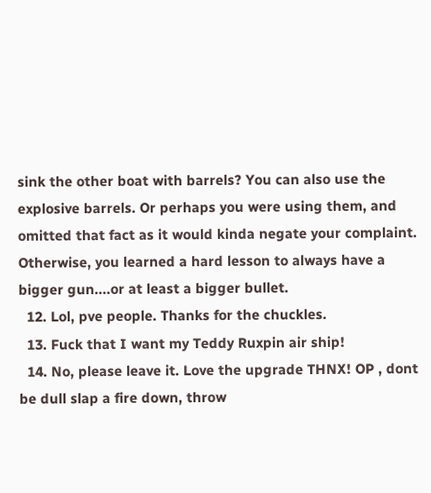sink the other boat with barrels? You can also use the explosive barrels. Or perhaps you were using them, and omitted that fact as it would kinda negate your complaint. Otherwise, you learned a hard lesson to always have a bigger gun....or at least a bigger bullet.
  12. Lol, pve people. Thanks for the chuckles.
  13. Fuck that I want my Teddy Ruxpin air ship!
  14. No, please leave it. Love the upgrade THNX! OP , dont be dull slap a fire down, throw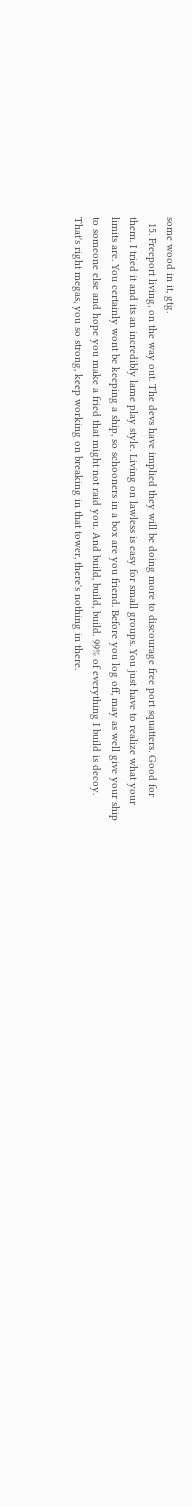some wood in it, gtg.
  15. Freeport living, on the way out. The devs have implied they will be doing more to discourage free port squatters. Good for them. I tried it and its an incredibly lame play style. Living on lawless is easy for small groups. You just have to realize what your limits are. You certainly wont be keeping a ship, so schooners in a box are you friend. Before you log off, may as well give your ship to someone else and hope you make a fried that might not raid you. And build, build, build. 99% of everything I build is decoy. That's right megas, you so strong, keep working on breaking in that tower, there's nothing in there.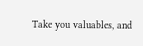Take you valuables, and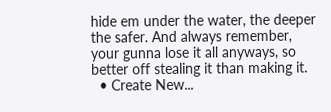hide em under the water, the deeper the safer. And always remember, your gunna lose it all anyways, so better off stealing it than making it.
  • Create New...